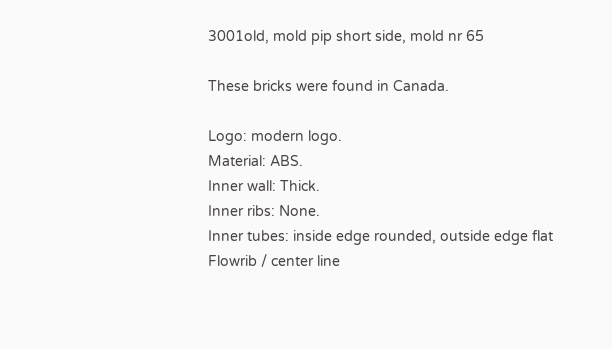3001old, mold pip short side, mold nr 65

These bricks were found in Canada.

Logo: modern logo.
Material: ABS.
Inner wall: Thick.
Inner ribs: None.
Inner tubes: inside edge rounded, outside edge flat
Flowrib / center line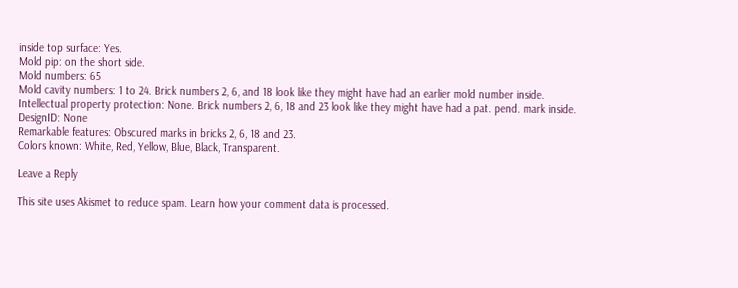inside top surface: Yes.
Mold pip: on the short side.
Mold numbers: 65
Mold cavity numbers: 1 to 24. Brick numbers 2, 6, and 18 look like they might have had an earlier mold number inside.
Intellectual property protection: None. Brick numbers 2, 6, 18 and 23 look like they might have had a pat. pend. mark inside.
DesignID: None
Remarkable features: Obscured marks in bricks 2, 6, 18 and 23.
Colors known: White, Red, Yellow, Blue, Black, Transparent.

Leave a Reply

This site uses Akismet to reduce spam. Learn how your comment data is processed.